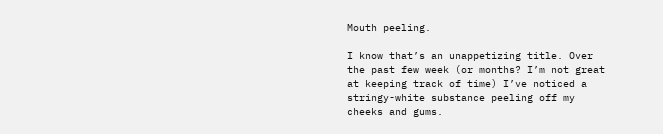Mouth peeling.

I know that’s an unappetizing title. Over the past few week (or months? I’m not great at keeping track of time) I’ve noticed a stringy-white substance peeling off my cheeks and gums.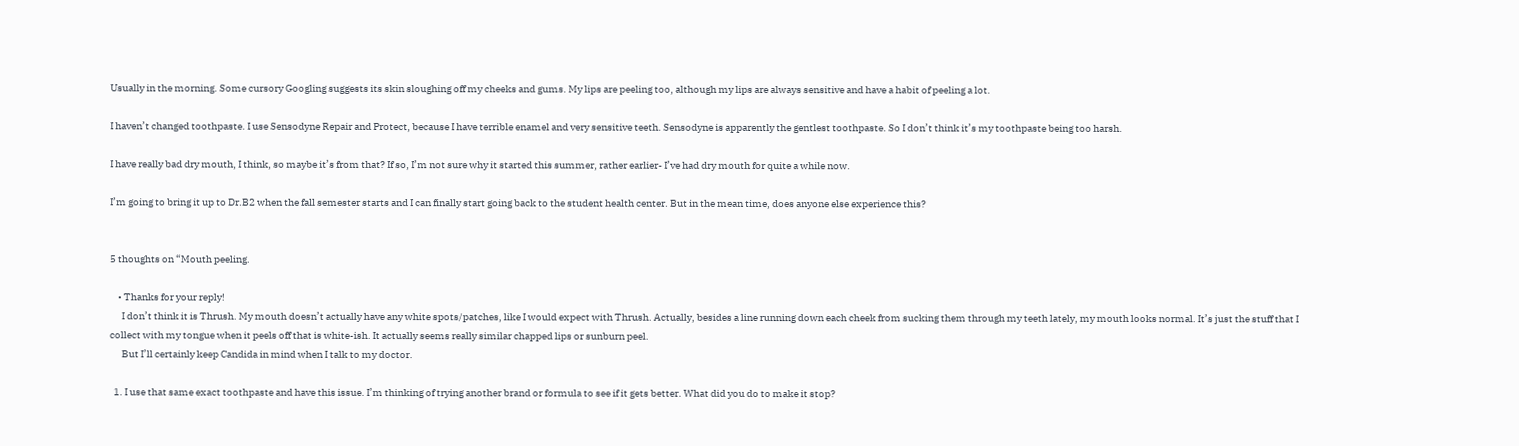Usually in the morning. Some cursory Googling suggests its skin sloughing off my cheeks and gums. My lips are peeling too, although my lips are always sensitive and have a habit of peeling a lot.

I haven’t changed toothpaste. I use Sensodyne Repair and Protect, because I have terrible enamel and very sensitive teeth. Sensodyne is apparently the gentlest toothpaste. So I don’t think it’s my toothpaste being too harsh.

I have really bad dry mouth, I think, so maybe it’s from that? If so, I’m not sure why it started this summer, rather earlier- I’ve had dry mouth for quite a while now.

I’m going to bring it up to Dr.B2 when the fall semester starts and I can finally start going back to the student health center. But in the mean time, does anyone else experience this?


5 thoughts on “Mouth peeling.

    • Thanks for your reply!
      I don’t think it is Thrush. My mouth doesn’t actually have any white spots/patches, like I would expect with Thrush. Actually, besides a line running down each cheek from sucking them through my teeth lately, my mouth looks normal. It’s just the stuff that I collect with my tongue when it peels off that is white-ish. It actually seems really similar chapped lips or sunburn peel.
      But I’ll certainly keep Candida in mind when I talk to my doctor.

  1. I use that same exact toothpaste and have this issue. I’m thinking of trying another brand or formula to see if it gets better. What did you do to make it stop?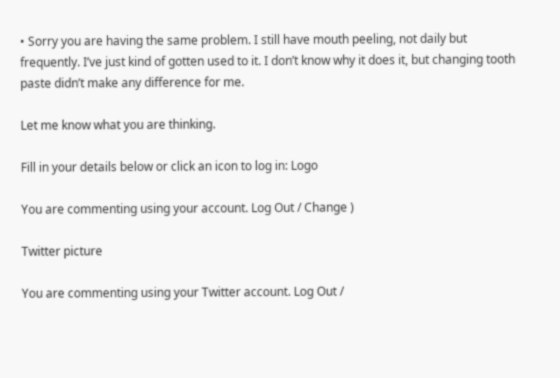• Sorry you are having the same problem. I still have mouth peeling, not daily but frequently. I’ve just kind of gotten used to it. I don’t know why it does it, but changing tooth paste didn’t make any difference for me.

Let me know what you are thinking.

Fill in your details below or click an icon to log in: Logo

You are commenting using your account. Log Out / Change )

Twitter picture

You are commenting using your Twitter account. Log Out /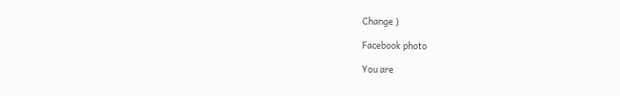Change )

Facebook photo

You are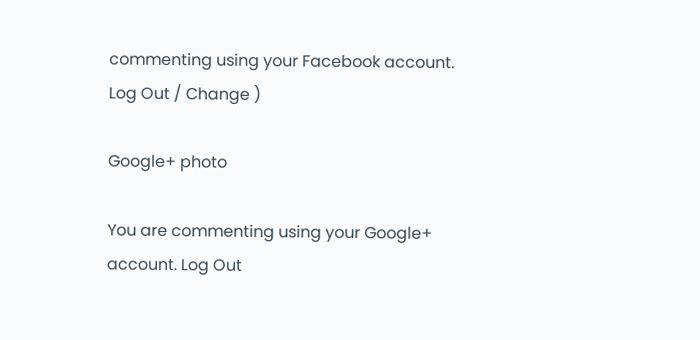commenting using your Facebook account. Log Out / Change )

Google+ photo

You are commenting using your Google+ account. Log Out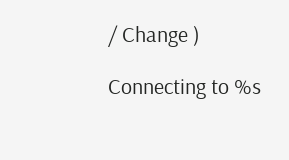/ Change )

Connecting to %s